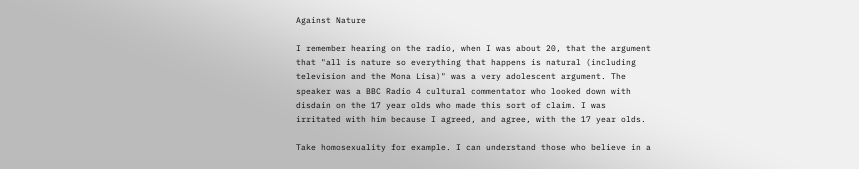Against Nature

I remember hearing on the radio, when I was about 20, that the argument that "all is nature so everything that happens is natural (including television and the Mona Lisa)" was a very adolescent argument. The speaker was a BBC Radio 4 cultural commentator who looked down with disdain on the 17 year olds who made this sort of claim. I was irritated with him because I agreed, and agree, with the 17 year olds.

Take homosexuality for example. I can understand those who believe in a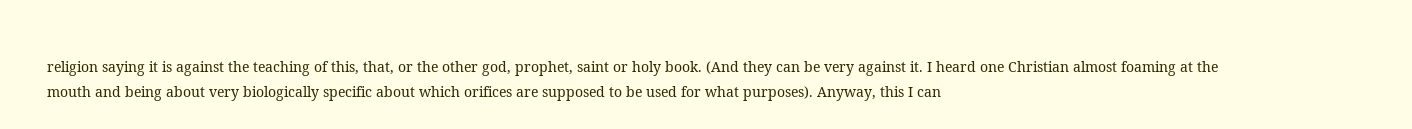religion saying it is against the teaching of this, that, or the other god, prophet, saint or holy book. (And they can be very against it. I heard one Christian almost foaming at the mouth and being about very biologically specific about which orifices are supposed to be used for what purposes). Anyway, this I can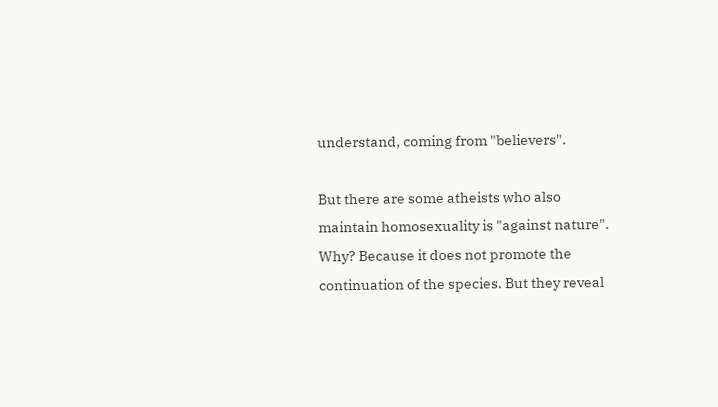understand, coming from "believers".

But there are some atheists who also maintain homosexuality is "against nature". Why? Because it does not promote the continuation of the species. But they reveal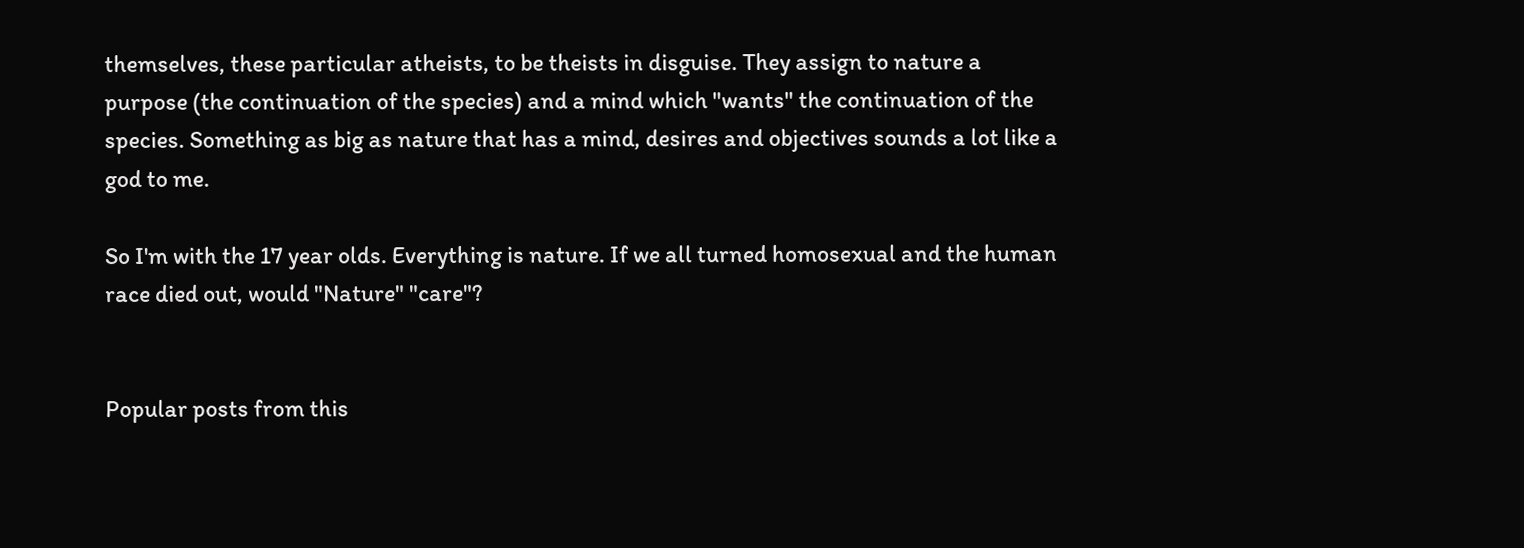themselves, these particular atheists, to be theists in disguise. They assign to nature a purpose (the continuation of the species) and a mind which "wants" the continuation of the species. Something as big as nature that has a mind, desires and objectives sounds a lot like a god to me.

So I'm with the 17 year olds. Everything is nature. If we all turned homosexual and the human race died out, would "Nature" "care"?


Popular posts from this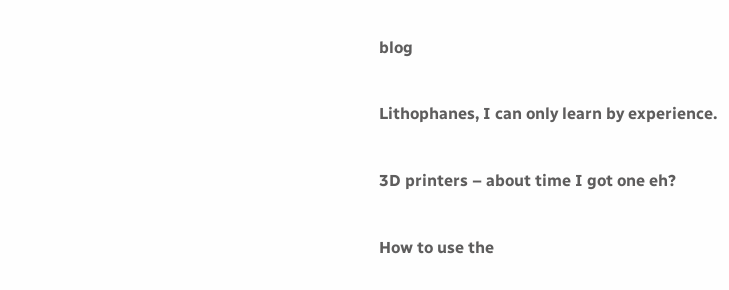blog

Lithophanes, I can only learn by experience.

3D printers – about time I got one eh?

How to use the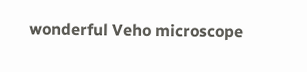wonderful Veho microscope